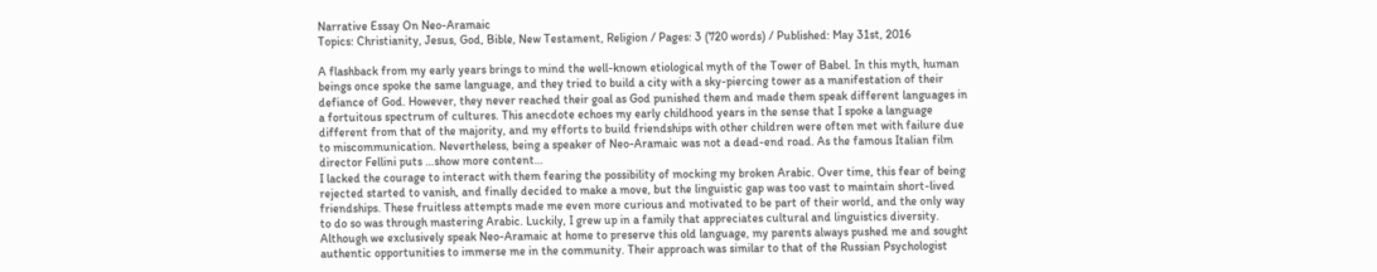Narrative Essay On Neo-Aramaic
Topics: Christianity, Jesus, God, Bible, New Testament, Religion / Pages: 3 (720 words) / Published: May 31st, 2016

A flashback from my early years brings to mind the well-known etiological myth of the Tower of Babel. In this myth, human beings once spoke the same language, and they tried to build a city with a sky-piercing tower as a manifestation of their defiance of God. However, they never reached their goal as God punished them and made them speak different languages in a fortuitous spectrum of cultures. This anecdote echoes my early childhood years in the sense that I spoke a language different from that of the majority, and my efforts to build friendships with other children were often met with failure due to miscommunication. Nevertheless, being a speaker of Neo-Aramaic was not a dead-end road. As the famous Italian film director Fellini puts …show more content…
I lacked the courage to interact with them fearing the possibility of mocking my broken Arabic. Over time, this fear of being rejected started to vanish, and finally decided to make a move, but the linguistic gap was too vast to maintain short-lived friendships. These fruitless attempts made me even more curious and motivated to be part of their world, and the only way to do so was through mastering Arabic. Luckily, I grew up in a family that appreciates cultural and linguistics diversity. Although we exclusively speak Neo-Aramaic at home to preserve this old language, my parents always pushed me and sought authentic opportunities to immerse me in the community. Their approach was similar to that of the Russian Psychologist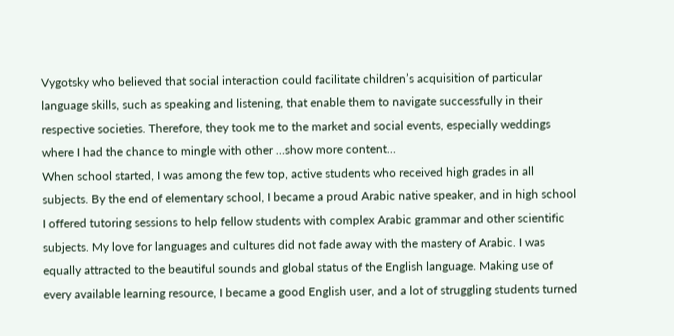Vygotsky who believed that social interaction could facilitate children’s acquisition of particular language skills, such as speaking and listening, that enable them to navigate successfully in their respective societies. Therefore, they took me to the market and social events, especially weddings where I had the chance to mingle with other …show more content…
When school started, I was among the few top, active students who received high grades in all subjects. By the end of elementary school, I became a proud Arabic native speaker, and in high school I offered tutoring sessions to help fellow students with complex Arabic grammar and other scientific subjects. My love for languages and cultures did not fade away with the mastery of Arabic. I was equally attracted to the beautiful sounds and global status of the English language. Making use of every available learning resource, I became a good English user, and a lot of struggling students turned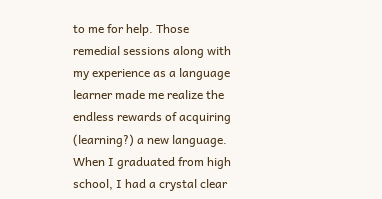to me for help. Those remedial sessions along with my experience as a language learner made me realize the endless rewards of acquiring (learning?) a new language. When I graduated from high school, I had a crystal clear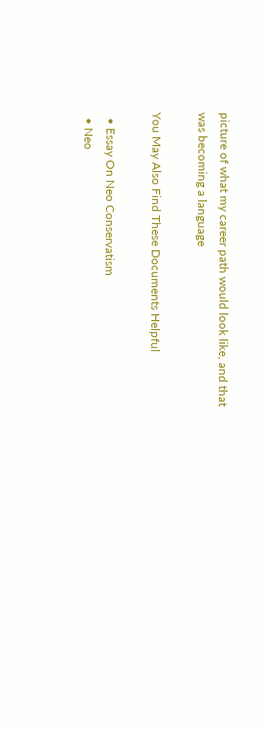picture of what my career path would look like, and that was becoming a language

You May Also Find These Documents Helpful

  • Essay On Neo Conservatism
  • Neo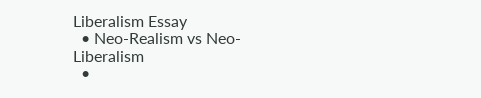Liberalism Essay
  • Neo-Realism vs Neo-Liberalism
  •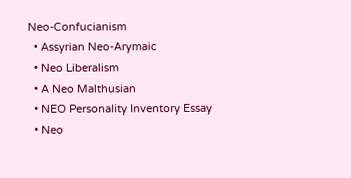Neo-Confucianism
  • Assyrian Neo-Arymaic
  • Neo Liberalism
  • A Neo Malthusian
  • NEO Personality Inventory Essay
  • Neo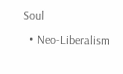Soul
  • Neo-Liberalism